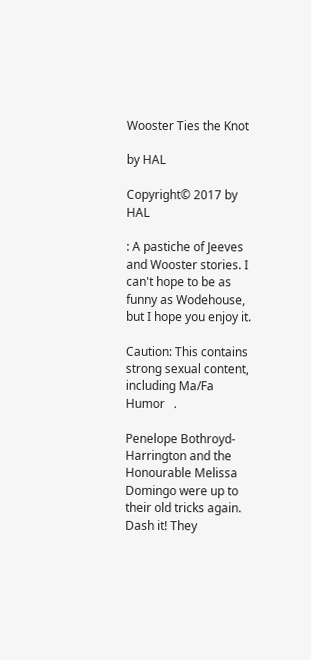Wooster Ties the Knot

by HAL

Copyright© 2017 by HAL

: A pastiche of Jeeves and Wooster stories. I can't hope to be as funny as Wodehouse, but I hope you enjoy it.

Caution: This contains strong sexual content, including Ma/Fa   Humor   .

Penelope Bothroyd-Harrington and the Honourable Melissa Domingo were up to their old tricks again. Dash it! They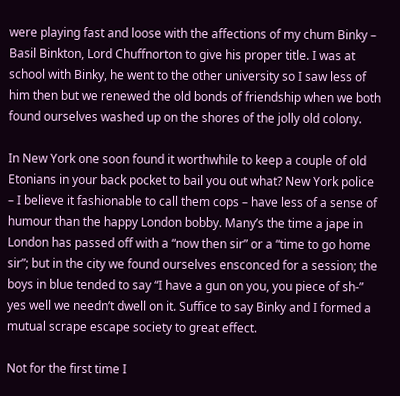were playing fast and loose with the affections of my chum Binky – Basil Binkton, Lord Chuffnorton to give his proper title. I was at school with Binky, he went to the other university so I saw less of him then but we renewed the old bonds of friendship when we both found ourselves washed up on the shores of the jolly old colony.

In New York one soon found it worthwhile to keep a couple of old Etonians in your back pocket to bail you out what? New York police – I believe it fashionable to call them cops – have less of a sense of humour than the happy London bobby. Many’s the time a jape in London has passed off with a “now then sir” or a “time to go home sir”; but in the city we found ourselves ensconced for a session; the boys in blue tended to say “I have a gun on you, you piece of sh-” yes well we needn’t dwell on it. Suffice to say Binky and I formed a mutual scrape escape society to great effect.

Not for the first time I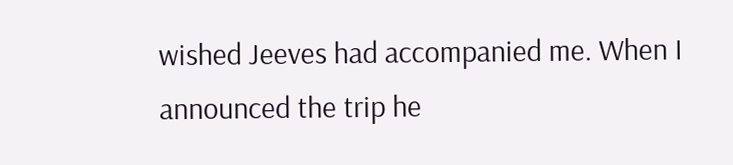wished Jeeves had accompanied me. When I announced the trip he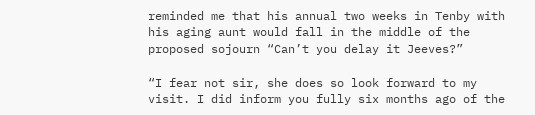reminded me that his annual two weeks in Tenby with his aging aunt would fall in the middle of the proposed sojourn “Can’t you delay it Jeeves?”

“I fear not sir, she does so look forward to my visit. I did inform you fully six months ago of the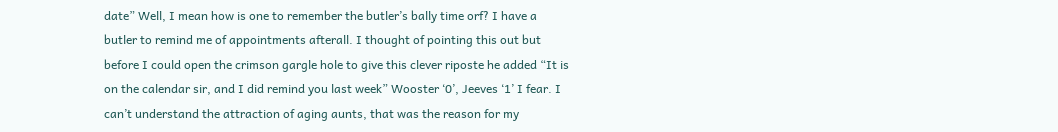date” Well, I mean how is one to remember the butler’s bally time orf? I have a butler to remind me of appointments afterall. I thought of pointing this out but before I could open the crimson gargle hole to give this clever riposte he added “It is on the calendar sir, and I did remind you last week” Wooster ‘0’, Jeeves ‘1’ I fear. I can’t understand the attraction of aging aunts, that was the reason for my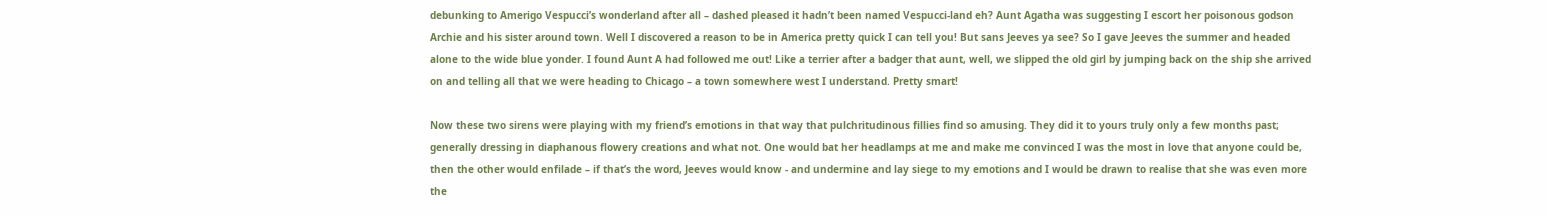debunking to Amerigo Vespucci’s wonderland after all – dashed pleased it hadn’t been named Vespucci-land eh? Aunt Agatha was suggesting I escort her poisonous godson Archie and his sister around town. Well I discovered a reason to be in America pretty quick I can tell you! But sans Jeeves ya see? So I gave Jeeves the summer and headed alone to the wide blue yonder. I found Aunt A had followed me out! Like a terrier after a badger that aunt, well, we slipped the old girl by jumping back on the ship she arrived on and telling all that we were heading to Chicago – a town somewhere west I understand. Pretty smart!

Now these two sirens were playing with my friend’s emotions in that way that pulchritudinous fillies find so amusing. They did it to yours truly only a few months past; generally dressing in diaphanous flowery creations and what not. One would bat her headlamps at me and make me convinced I was the most in love that anyone could be, then the other would enfilade – if that’s the word, Jeeves would know - and undermine and lay siege to my emotions and I would be drawn to realise that she was even more the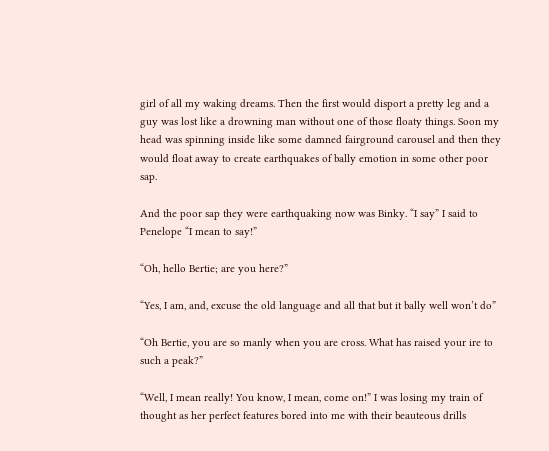girl of all my waking dreams. Then the first would disport a pretty leg and a guy was lost like a drowning man without one of those floaty things. Soon my head was spinning inside like some damned fairground carousel and then they would float away to create earthquakes of bally emotion in some other poor sap.

And the poor sap they were earthquaking now was Binky. “I say” I said to Penelope “I mean to say!”

“Oh, hello Bertie; are you here?”

“Yes, I am, and, excuse the old language and all that but it bally well won’t do”

“Oh Bertie, you are so manly when you are cross. What has raised your ire to such a peak?”

“Well, I mean really! You know, I mean, come on!” I was losing my train of thought as her perfect features bored into me with their beauteous drills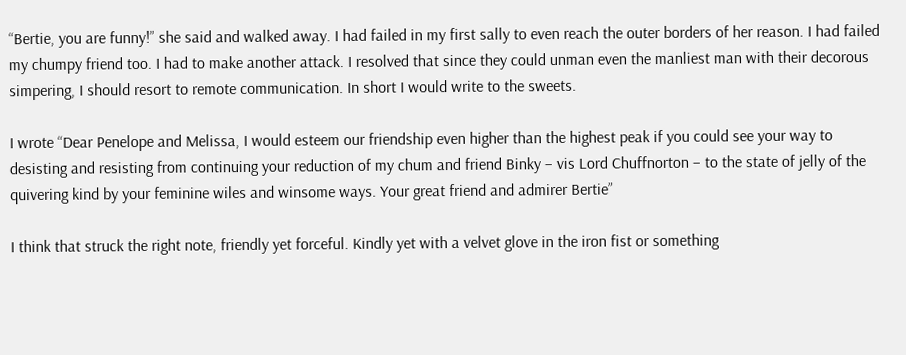“Bertie, you are funny!” she said and walked away. I had failed in my first sally to even reach the outer borders of her reason. I had failed my chumpy friend too. I had to make another attack. I resolved that since they could unman even the manliest man with their decorous simpering, I should resort to remote communication. In short I would write to the sweets.

I wrote “Dear Penelope and Melissa, I would esteem our friendship even higher than the highest peak if you could see your way to desisting and resisting from continuing your reduction of my chum and friend Binky – vis Lord Chuffnorton – to the state of jelly of the quivering kind by your feminine wiles and winsome ways. Your great friend and admirer Bertie”

I think that struck the right note, friendly yet forceful. Kindly yet with a velvet glove in the iron fist or something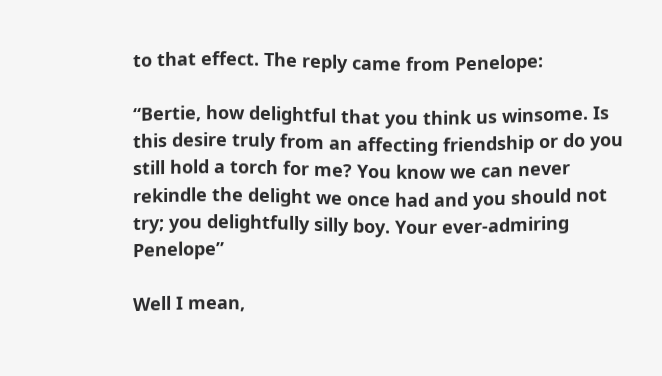to that effect. The reply came from Penelope:

“Bertie, how delightful that you think us winsome. Is this desire truly from an affecting friendship or do you still hold a torch for me? You know we can never rekindle the delight we once had and you should not try; you delightfully silly boy. Your ever-admiring Penelope”

Well I mean,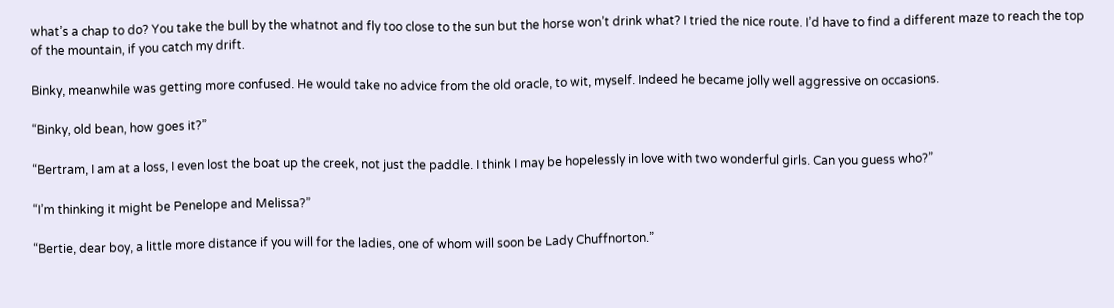what’s a chap to do? You take the bull by the whatnot and fly too close to the sun but the horse won’t drink what? I tried the nice route. I’d have to find a different maze to reach the top of the mountain, if you catch my drift.

Binky, meanwhile was getting more confused. He would take no advice from the old oracle, to wit, myself. Indeed he became jolly well aggressive on occasions.

“Binky, old bean, how goes it?”

“Bertram, I am at a loss, I even lost the boat up the creek, not just the paddle. I think I may be hopelessly in love with two wonderful girls. Can you guess who?”

“I’m thinking it might be Penelope and Melissa?”

“Bertie, dear boy, a little more distance if you will for the ladies, one of whom will soon be Lady Chuffnorton.”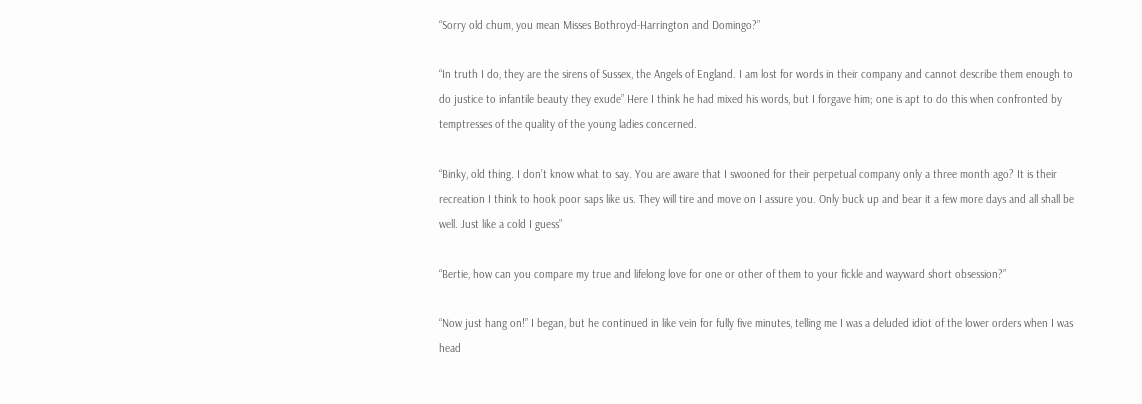“Sorry old chum, you mean Misses Bothroyd-Harrington and Domingo?”

“In truth I do, they are the sirens of Sussex, the Angels of England. I am lost for words in their company and cannot describe them enough to do justice to infantile beauty they exude” Here I think he had mixed his words, but I forgave him; one is apt to do this when confronted by temptresses of the quality of the young ladies concerned.

“Binky, old thing. I don’t know what to say. You are aware that I swooned for their perpetual company only a three month ago? It is their recreation I think to hook poor saps like us. They will tire and move on I assure you. Only buck up and bear it a few more days and all shall be well. Just like a cold I guess”

“Bertie, how can you compare my true and lifelong love for one or other of them to your fickle and wayward short obsession?”

“Now just hang on!” I began, but he continued in like vein for fully five minutes, telling me I was a deluded idiot of the lower orders when I was head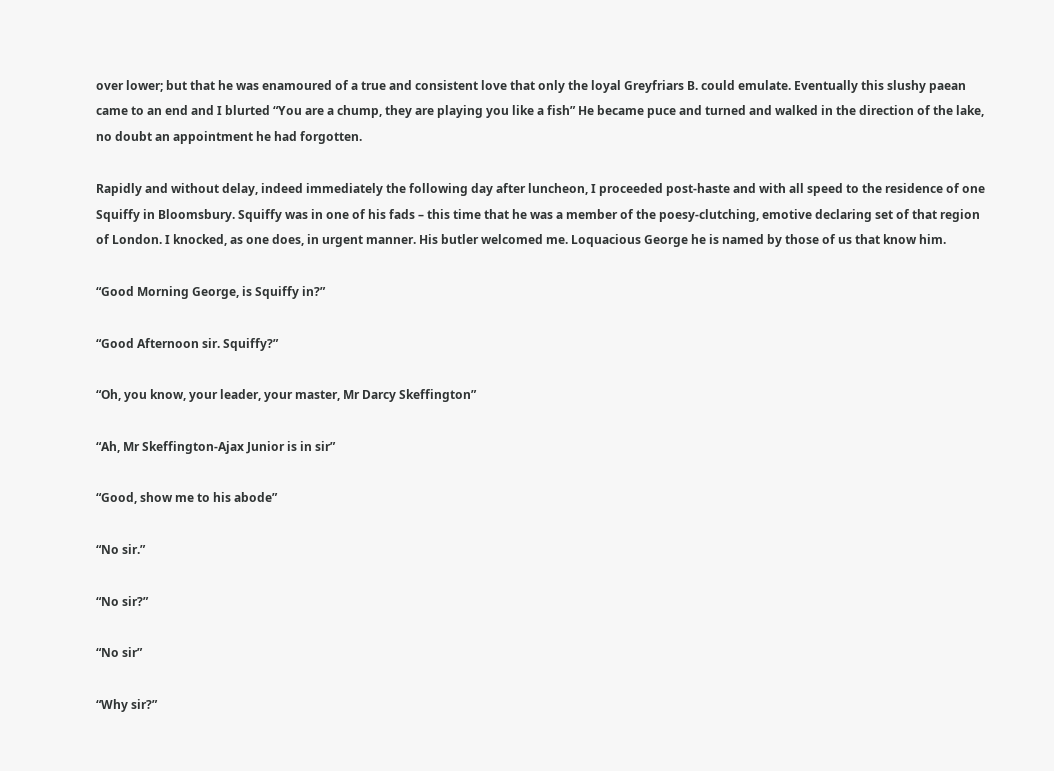over lower; but that he was enamoured of a true and consistent love that only the loyal Greyfriars B. could emulate. Eventually this slushy paean came to an end and I blurted “You are a chump, they are playing you like a fish” He became puce and turned and walked in the direction of the lake, no doubt an appointment he had forgotten.

Rapidly and without delay, indeed immediately the following day after luncheon, I proceeded post-haste and with all speed to the residence of one Squiffy in Bloomsbury. Squiffy was in one of his fads – this time that he was a member of the poesy-clutching, emotive declaring set of that region of London. I knocked, as one does, in urgent manner. His butler welcomed me. Loquacious George he is named by those of us that know him.

“Good Morning George, is Squiffy in?”

“Good Afternoon sir. Squiffy?”

“Oh, you know, your leader, your master, Mr Darcy Skeffington”

“Ah, Mr Skeffington-Ajax Junior is in sir”

“Good, show me to his abode”

“No sir.”

“No sir?”

“No sir”

“Why sir?”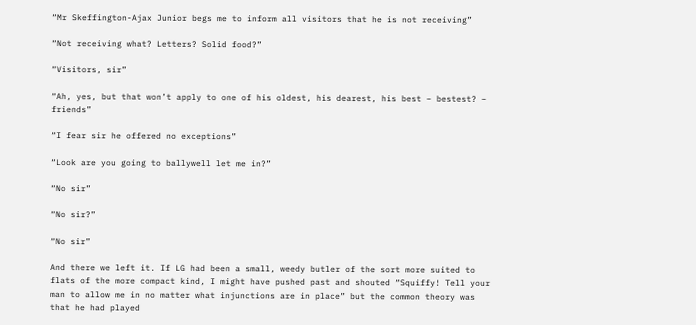“Mr Skeffington-Ajax Junior begs me to inform all visitors that he is not receiving”

“Not receiving what? Letters? Solid food?”

“Visitors, sir”

“Ah, yes, but that won’t apply to one of his oldest, his dearest, his best – bestest? – friends”

“I fear sir he offered no exceptions”

“Look are you going to ballywell let me in?”

“No sir”

“No sir?”

“No sir”

And there we left it. If LG had been a small, weedy butler of the sort more suited to flats of the more compact kind, I might have pushed past and shouted “Squiffy! Tell your man to allow me in no matter what injunctions are in place” but the common theory was that he had played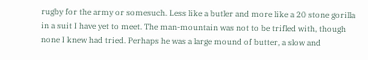rugby for the army or somesuch. Less like a butler and more like a 20 stone gorilla in a suit I have yet to meet. The man-mountain was not to be trifled with, though none I knew had tried. Perhaps he was a large mound of butter, a slow and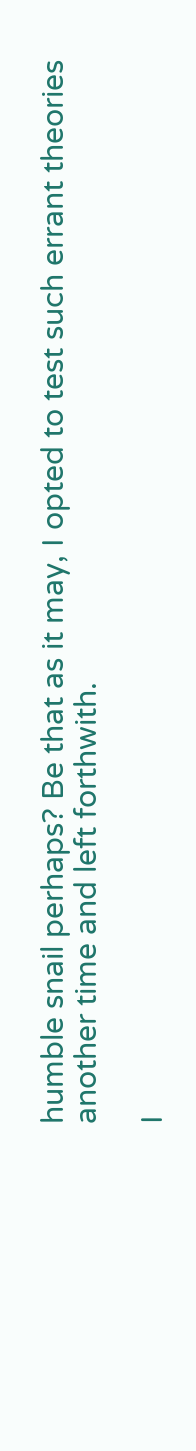humble snail perhaps? Be that as it may, I opted to test such errant theories another time and left forthwith.

I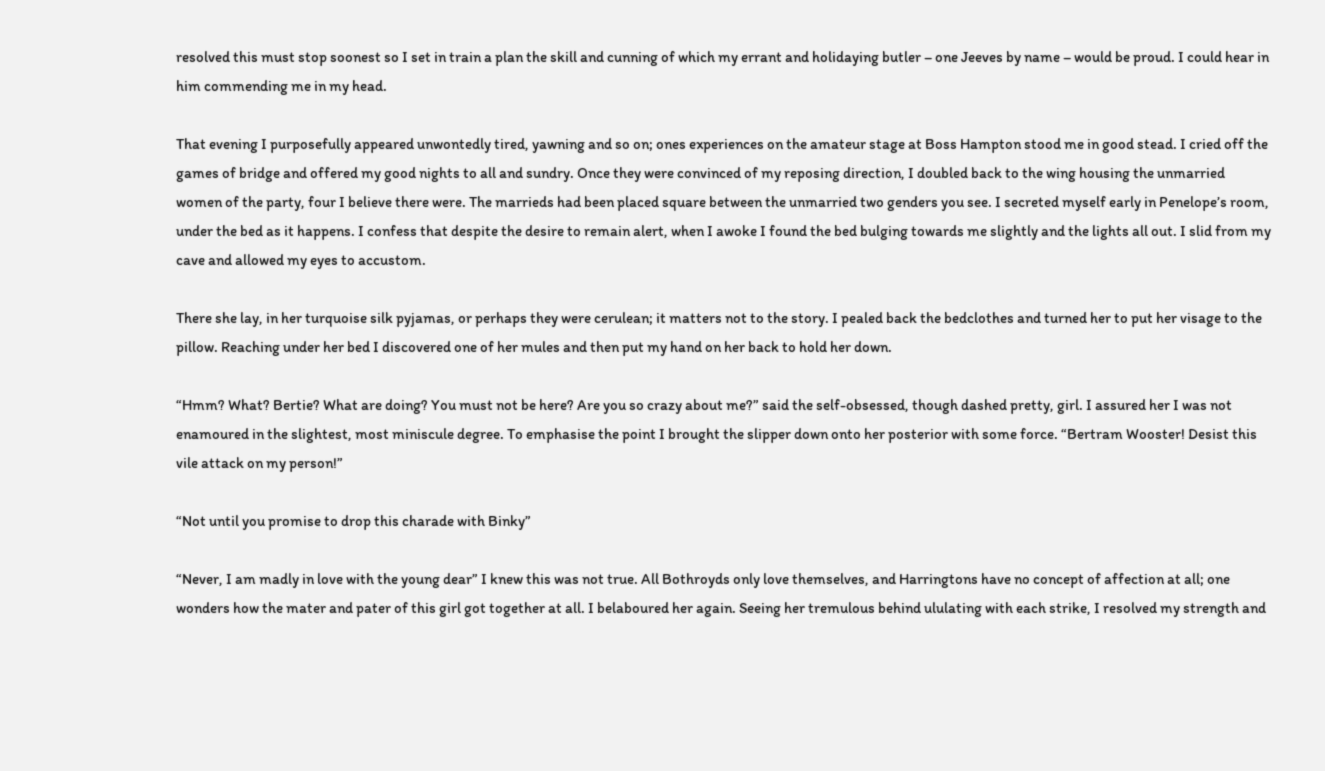resolved this must stop soonest so I set in train a plan the skill and cunning of which my errant and holidaying butler – one Jeeves by name – would be proud. I could hear in him commending me in my head.

That evening I purposefully appeared unwontedly tired, yawning and so on; ones experiences on the amateur stage at Boss Hampton stood me in good stead. I cried off the games of bridge and offered my good nights to all and sundry. Once they were convinced of my reposing direction, I doubled back to the wing housing the unmarried women of the party, four I believe there were. The marrieds had been placed square between the unmarried two genders you see. I secreted myself early in Penelope’s room, under the bed as it happens. I confess that despite the desire to remain alert, when I awoke I found the bed bulging towards me slightly and the lights all out. I slid from my cave and allowed my eyes to accustom.

There she lay, in her turquoise silk pyjamas, or perhaps they were cerulean; it matters not to the story. I pealed back the bedclothes and turned her to put her visage to the pillow. Reaching under her bed I discovered one of her mules and then put my hand on her back to hold her down.

“Hmm? What? Bertie? What are doing? You must not be here? Are you so crazy about me?” said the self-obsessed, though dashed pretty, girl. I assured her I was not enamoured in the slightest, most miniscule degree. To emphasise the point I brought the slipper down onto her posterior with some force. “Bertram Wooster! Desist this vile attack on my person!”

“Not until you promise to drop this charade with Binky”

“Never, I am madly in love with the young dear” I knew this was not true. All Bothroyds only love themselves, and Harringtons have no concept of affection at all; one wonders how the mater and pater of this girl got together at all. I belaboured her again. Seeing her tremulous behind ululating with each strike, I resolved my strength and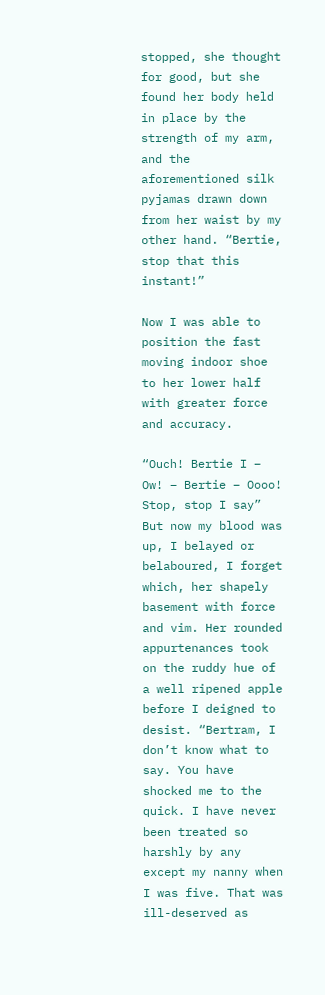stopped, she thought for good, but she found her body held in place by the strength of my arm, and the aforementioned silk pyjamas drawn down from her waist by my other hand. “Bertie, stop that this instant!”

Now I was able to position the fast moving indoor shoe to her lower half with greater force and accuracy.

“Ouch! Bertie I – Ow! – Bertie – Oooo! Stop, stop I say” But now my blood was up, I belayed or belaboured, I forget which, her shapely basement with force and vim. Her rounded appurtenances took on the ruddy hue of a well ripened apple before I deigned to desist. “Bertram, I don’t know what to say. You have shocked me to the quick. I have never been treated so harshly by any except my nanny when I was five. That was ill-deserved as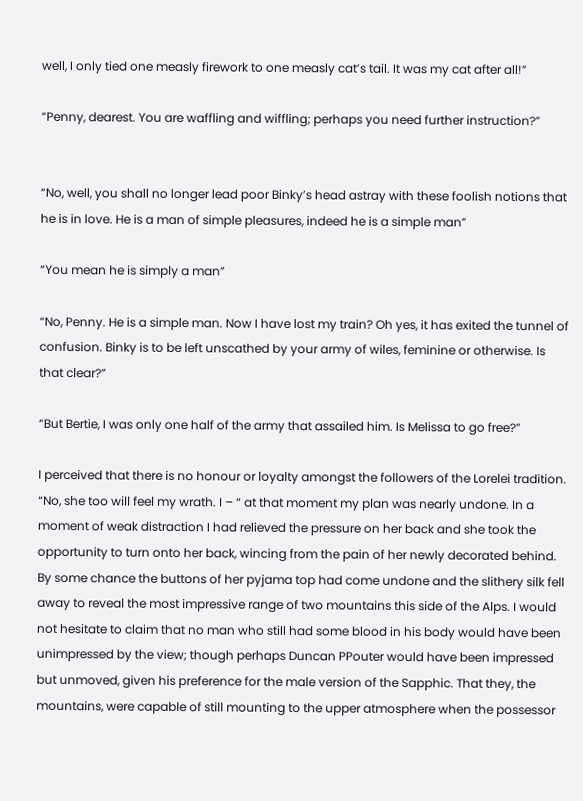well, I only tied one measly firework to one measly cat’s tail. It was my cat after all!”

“Penny, dearest. You are waffling and wiffling; perhaps you need further instruction?”


“No, well, you shall no longer lead poor Binky’s head astray with these foolish notions that he is in love. He is a man of simple pleasures, indeed he is a simple man”

“You mean he is simply a man”

“No, Penny. He is a simple man. Now I have lost my train? Oh yes, it has exited the tunnel of confusion. Binky is to be left unscathed by your army of wiles, feminine or otherwise. Is that clear?”

“But Bertie, I was only one half of the army that assailed him. Is Melissa to go free?”

I perceived that there is no honour or loyalty amongst the followers of the Lorelei tradition. “No, she too will feel my wrath. I – “ at that moment my plan was nearly undone. In a moment of weak distraction I had relieved the pressure on her back and she took the opportunity to turn onto her back, wincing from the pain of her newly decorated behind. By some chance the buttons of her pyjama top had come undone and the slithery silk fell away to reveal the most impressive range of two mountains this side of the Alps. I would not hesitate to claim that no man who still had some blood in his body would have been unimpressed by the view; though perhaps Duncan PPouter would have been impressed but unmoved, given his preference for the male version of the Sapphic. That they, the mountains, were capable of still mounting to the upper atmosphere when the possessor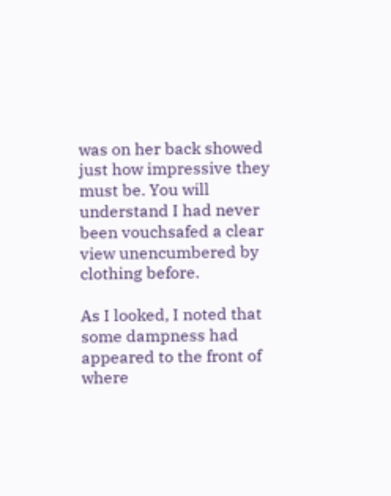was on her back showed just how impressive they must be. You will understand I had never been vouchsafed a clear view unencumbered by clothing before.

As I looked, I noted that some dampness had appeared to the front of where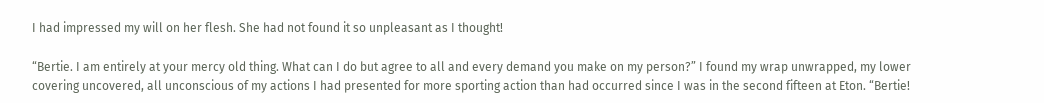I had impressed my will on her flesh. She had not found it so unpleasant as I thought!

“Bertie. I am entirely at your mercy old thing. What can I do but agree to all and every demand you make on my person?” I found my wrap unwrapped, my lower covering uncovered, all unconscious of my actions I had presented for more sporting action than had occurred since I was in the second fifteen at Eton. “Bertie!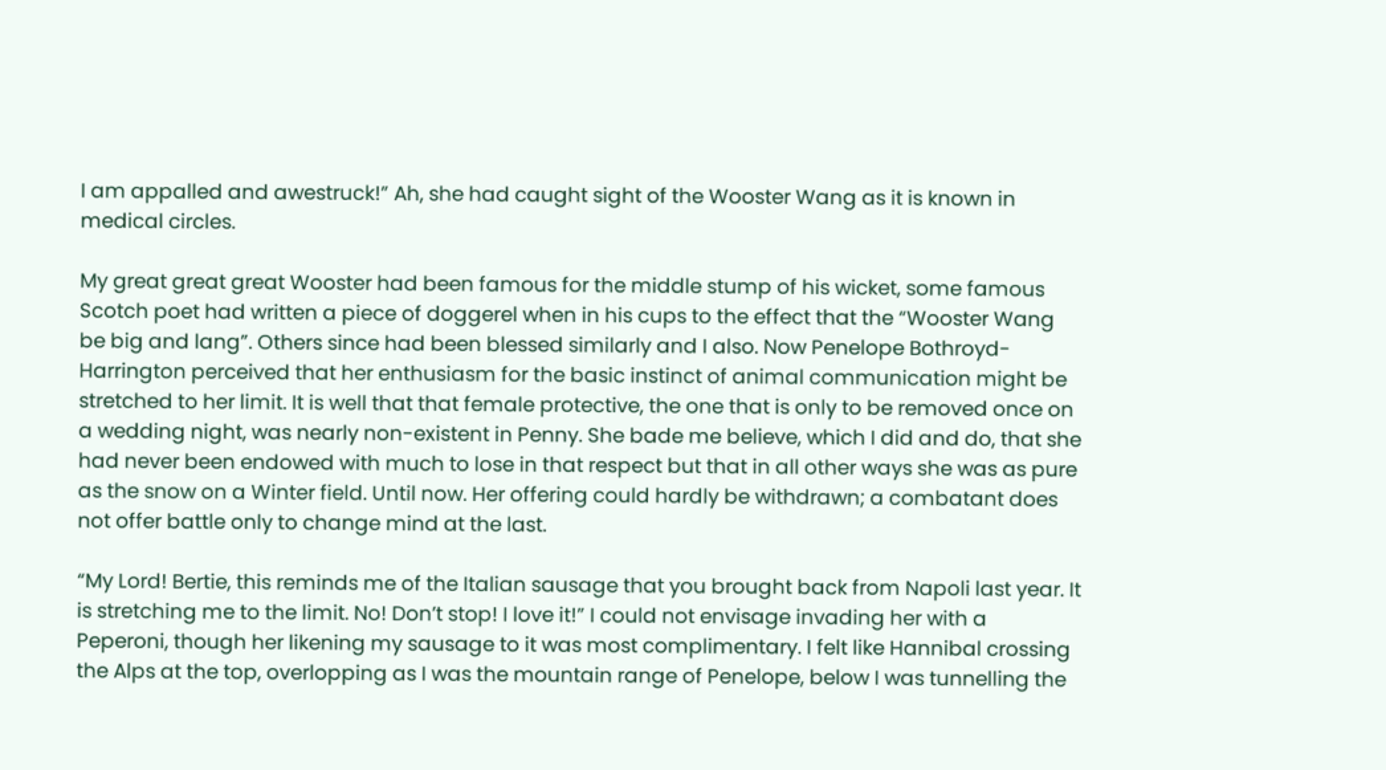I am appalled and awestruck!” Ah, she had caught sight of the Wooster Wang as it is known in medical circles.

My great great great Wooster had been famous for the middle stump of his wicket, some famous Scotch poet had written a piece of doggerel when in his cups to the effect that the “Wooster Wang be big and lang”. Others since had been blessed similarly and I also. Now Penelope Bothroyd-Harrington perceived that her enthusiasm for the basic instinct of animal communication might be stretched to her limit. It is well that that female protective, the one that is only to be removed once on a wedding night, was nearly non-existent in Penny. She bade me believe, which I did and do, that she had never been endowed with much to lose in that respect but that in all other ways she was as pure as the snow on a Winter field. Until now. Her offering could hardly be withdrawn; a combatant does not offer battle only to change mind at the last.

“My Lord! Bertie, this reminds me of the Italian sausage that you brought back from Napoli last year. It is stretching me to the limit. No! Don’t stop! I love it!” I could not envisage invading her with a Peperoni, though her likening my sausage to it was most complimentary. I felt like Hannibal crossing the Alps at the top, overlopping as I was the mountain range of Penelope, below I was tunnelling the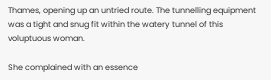Thames, opening up an untried route. The tunnelling equipment was a tight and snug fit within the watery tunnel of this voluptuous woman.

She complained with an essence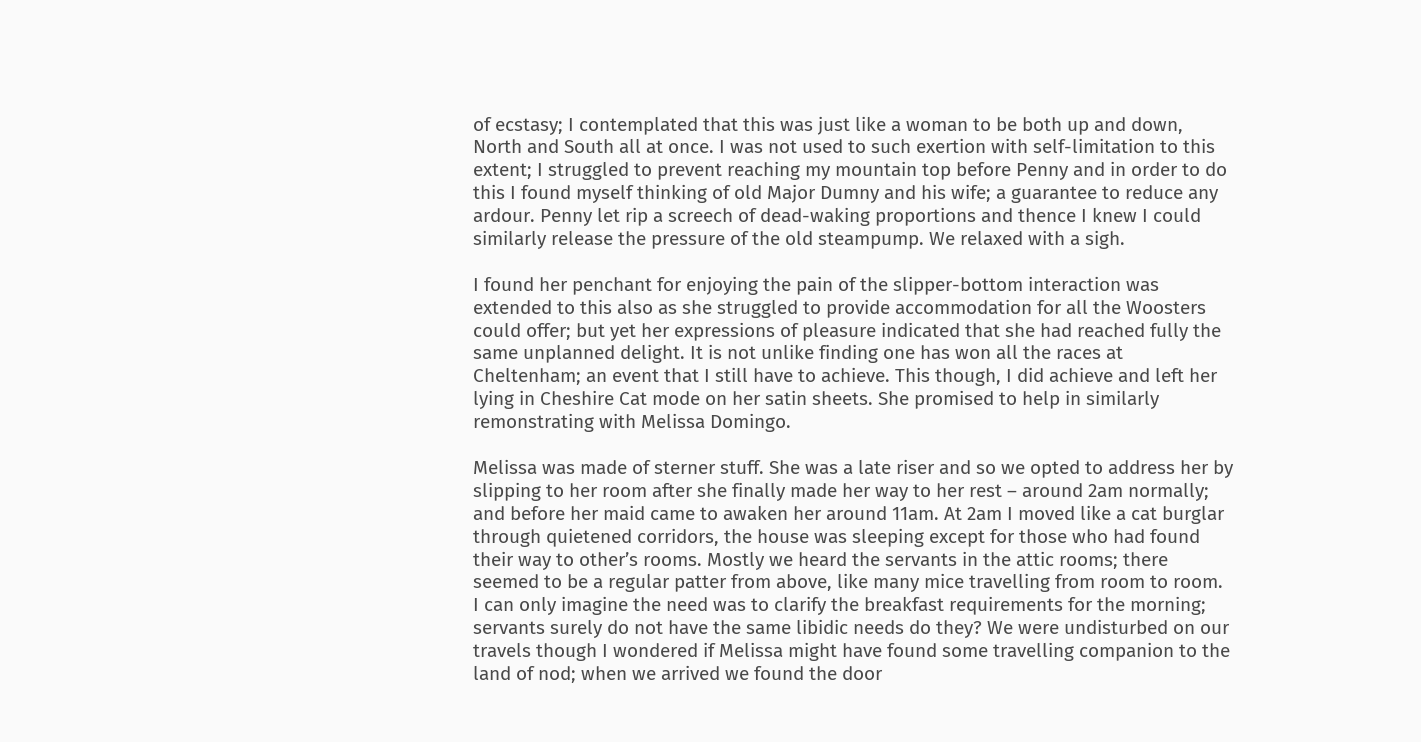of ecstasy; I contemplated that this was just like a woman to be both up and down, North and South all at once. I was not used to such exertion with self-limitation to this extent; I struggled to prevent reaching my mountain top before Penny and in order to do this I found myself thinking of old Major Dumny and his wife; a guarantee to reduce any ardour. Penny let rip a screech of dead-waking proportions and thence I knew I could similarly release the pressure of the old steampump. We relaxed with a sigh.

I found her penchant for enjoying the pain of the slipper-bottom interaction was extended to this also as she struggled to provide accommodation for all the Woosters could offer; but yet her expressions of pleasure indicated that she had reached fully the same unplanned delight. It is not unlike finding one has won all the races at Cheltenham; an event that I still have to achieve. This though, I did achieve and left her lying in Cheshire Cat mode on her satin sheets. She promised to help in similarly remonstrating with Melissa Domingo.

Melissa was made of sterner stuff. She was a late riser and so we opted to address her by slipping to her room after she finally made her way to her rest – around 2am normally; and before her maid came to awaken her around 11am. At 2am I moved like a cat burglar through quietened corridors, the house was sleeping except for those who had found their way to other’s rooms. Mostly we heard the servants in the attic rooms; there seemed to be a regular patter from above, like many mice travelling from room to room. I can only imagine the need was to clarify the breakfast requirements for the morning; servants surely do not have the same libidic needs do they? We were undisturbed on our travels though I wondered if Melissa might have found some travelling companion to the land of nod; when we arrived we found the door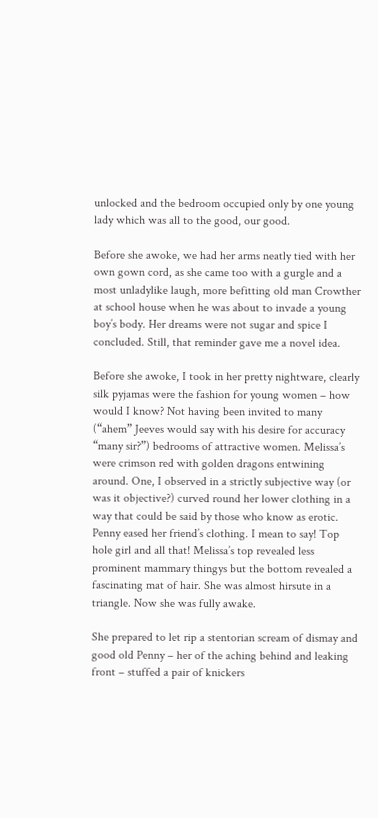unlocked and the bedroom occupied only by one young lady which was all to the good, our good.

Before she awoke, we had her arms neatly tied with her own gown cord, as she came too with a gurgle and a most unladylike laugh, more befitting old man Crowther at school house when he was about to invade a young boy’s body. Her dreams were not sugar and spice I concluded. Still, that reminder gave me a novel idea.

Before she awoke, I took in her pretty nightware, clearly silk pyjamas were the fashion for young women – how would I know? Not having been invited to many (“ahem” Jeeves would say with his desire for accuracy “many sir?”) bedrooms of attractive women. Melissa’s were crimson red with golden dragons entwining around. One, I observed in a strictly subjective way (or was it objective?) curved round her lower clothing in a way that could be said by those who know as erotic. Penny eased her friend’s clothing. I mean to say! Top hole girl and all that! Melissa’s top revealed less prominent mammary thingys but the bottom revealed a fascinating mat of hair. She was almost hirsute in a triangle. Now she was fully awake.

She prepared to let rip a stentorian scream of dismay and good old Penny – her of the aching behind and leaking front – stuffed a pair of knickers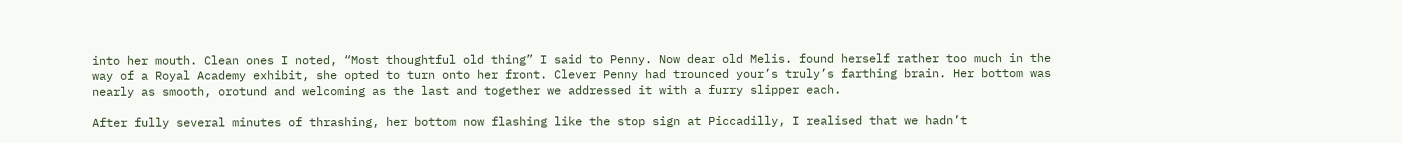into her mouth. Clean ones I noted, “Most thoughtful old thing” I said to Penny. Now dear old Melis. found herself rather too much in the way of a Royal Academy exhibit, she opted to turn onto her front. Clever Penny had trounced your’s truly’s farthing brain. Her bottom was nearly as smooth, orotund and welcoming as the last and together we addressed it with a furry slipper each.

After fully several minutes of thrashing, her bottom now flashing like the stop sign at Piccadilly, I realised that we hadn’t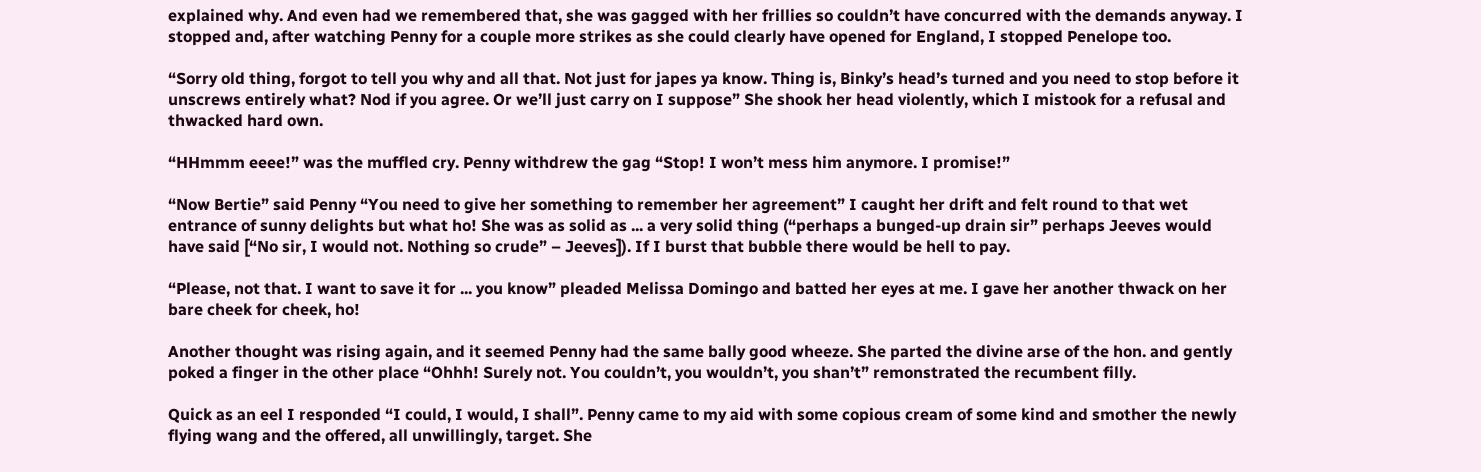explained why. And even had we remembered that, she was gagged with her frillies so couldn’t have concurred with the demands anyway. I stopped and, after watching Penny for a couple more strikes as she could clearly have opened for England, I stopped Penelope too.

“Sorry old thing, forgot to tell you why and all that. Not just for japes ya know. Thing is, Binky’s head’s turned and you need to stop before it unscrews entirely what? Nod if you agree. Or we’ll just carry on I suppose” She shook her head violently, which I mistook for a refusal and thwacked hard own.

“HHmmm eeee!” was the muffled cry. Penny withdrew the gag “Stop! I won’t mess him anymore. I promise!”

“Now Bertie” said Penny “You need to give her something to remember her agreement” I caught her drift and felt round to that wet entrance of sunny delights but what ho! She was as solid as ... a very solid thing (“perhaps a bunged-up drain sir” perhaps Jeeves would have said [“No sir, I would not. Nothing so crude” – Jeeves]). If I burst that bubble there would be hell to pay.

“Please, not that. I want to save it for ... you know” pleaded Melissa Domingo and batted her eyes at me. I gave her another thwack on her bare cheek for cheek, ho!

Another thought was rising again, and it seemed Penny had the same bally good wheeze. She parted the divine arse of the hon. and gently poked a finger in the other place “Ohhh! Surely not. You couldn’t, you wouldn’t, you shan’t” remonstrated the recumbent filly.

Quick as an eel I responded “I could, I would, I shall”. Penny came to my aid with some copious cream of some kind and smother the newly flying wang and the offered, all unwillingly, target. She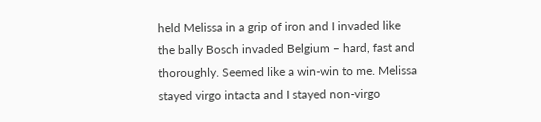held Melissa in a grip of iron and I invaded like the bally Bosch invaded Belgium – hard, fast and thoroughly. Seemed like a win-win to me. Melissa stayed virgo intacta and I stayed non-virgo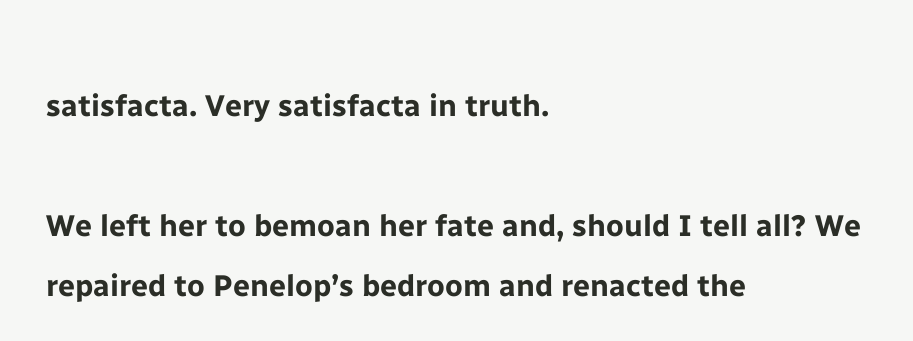satisfacta. Very satisfacta in truth.

We left her to bemoan her fate and, should I tell all? We repaired to Penelop’s bedroom and renacted the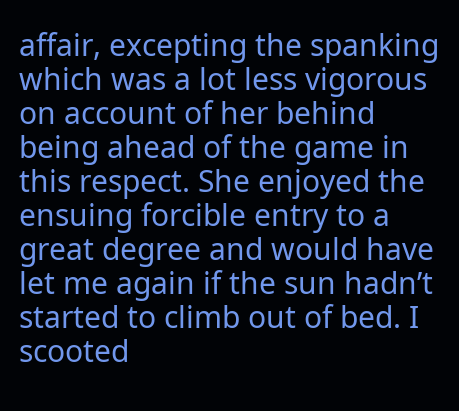affair, excepting the spanking which was a lot less vigorous on account of her behind being ahead of the game in this respect. She enjoyed the ensuing forcible entry to a great degree and would have let me again if the sun hadn’t started to climb out of bed. I scooted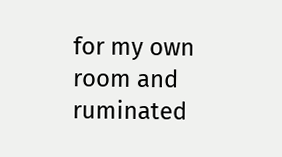for my own room and ruminated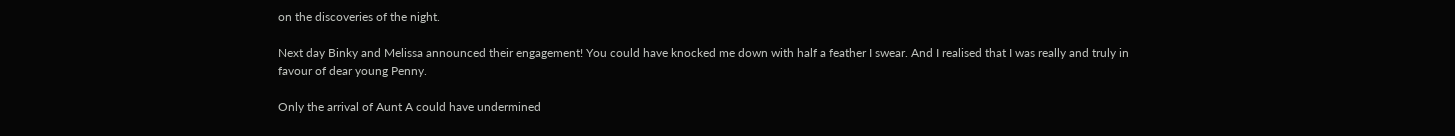on the discoveries of the night.

Next day Binky and Melissa announced their engagement! You could have knocked me down with half a feather I swear. And I realised that I was really and truly in favour of dear young Penny.

Only the arrival of Aunt A could have undermined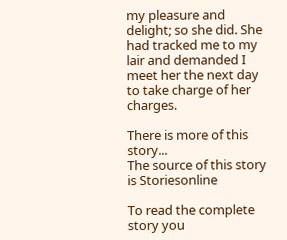my pleasure and delight; so she did. She had tracked me to my lair and demanded I meet her the next day to take charge of her charges.

There is more of this story...
The source of this story is Storiesonline

To read the complete story you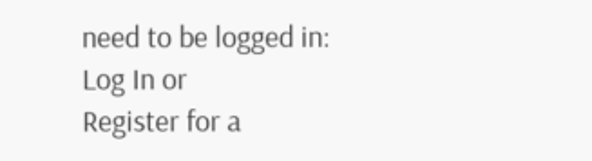need to be logged in:
Log In or
Register for a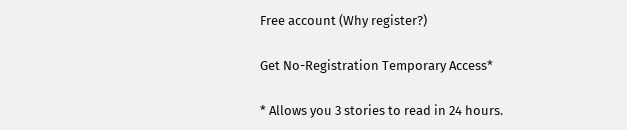Free account (Why register?)

Get No-Registration Temporary Access*

* Allows you 3 stories to read in 24 hours.